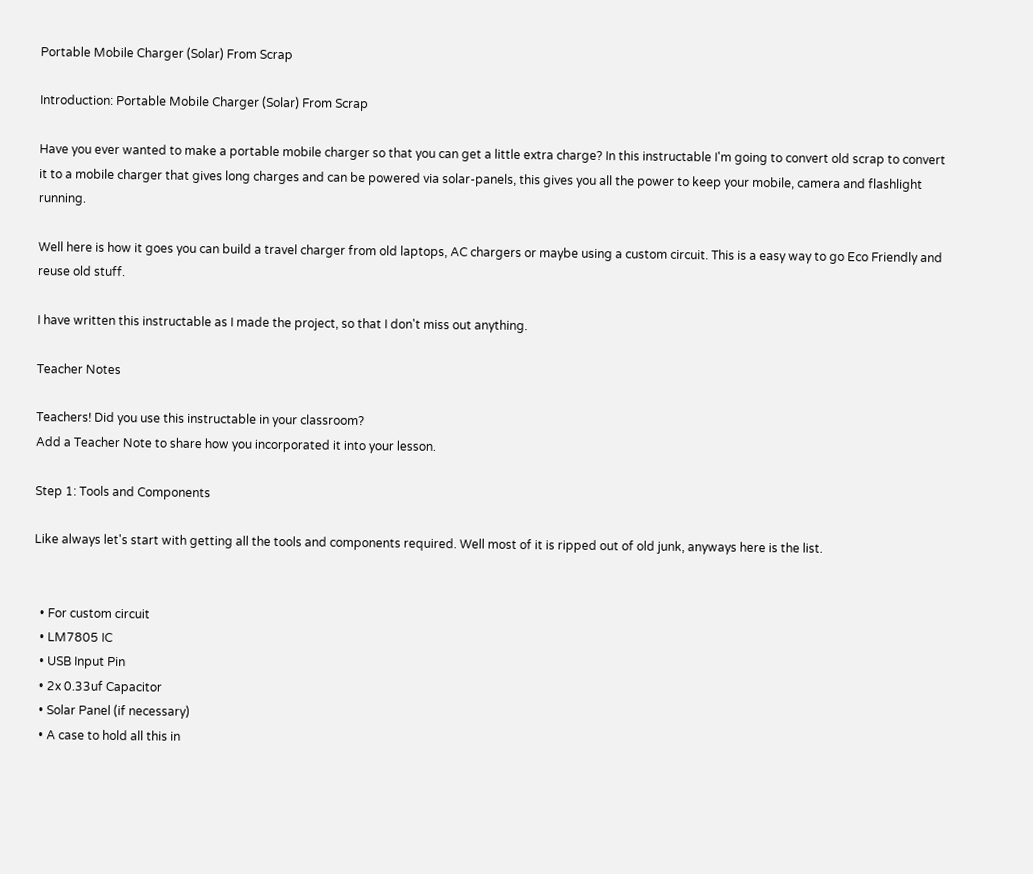Portable Mobile Charger (Solar) From Scrap

Introduction: Portable Mobile Charger (Solar) From Scrap

Have you ever wanted to make a portable mobile charger so that you can get a little extra charge? In this instructable I'm going to convert old scrap to convert it to a mobile charger that gives long charges and can be powered via solar-panels, this gives you all the power to keep your mobile, camera and flashlight running.

Well here is how it goes you can build a travel charger from old laptops, AC chargers or maybe using a custom circuit. This is a easy way to go Eco Friendly and reuse old stuff.

I have written this instructable as I made the project, so that I don't miss out anything.

Teacher Notes

Teachers! Did you use this instructable in your classroom?
Add a Teacher Note to share how you incorporated it into your lesson.

Step 1: Tools and Components

Like always let's start with getting all the tools and components required. Well most of it is ripped out of old junk, anyways here is the list.


  • For custom circuit
  • LM7805 IC
  • USB Input Pin
  • 2x 0.33uf Capacitor
  • Solar Panel (if necessary)
  • A case to hold all this in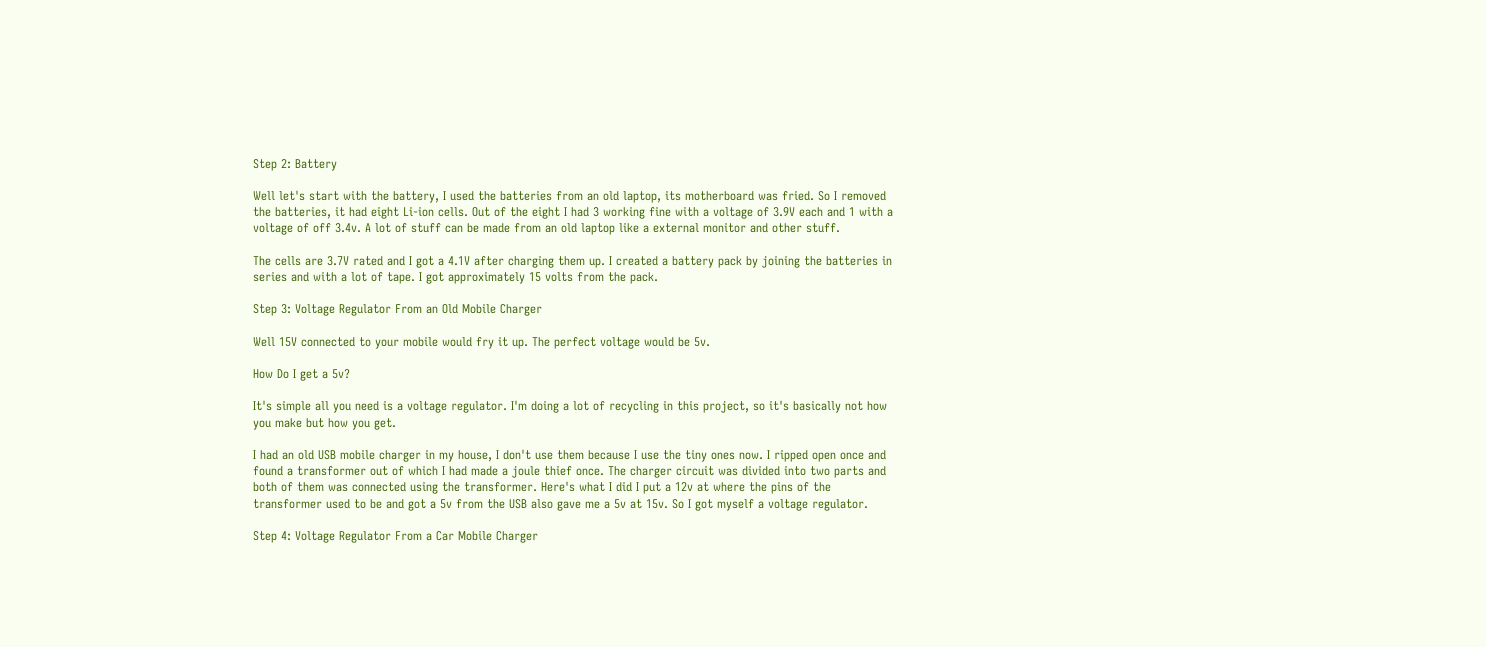Step 2: Battery

Well let's start with the battery, I used the batteries from an old laptop, its motherboard was fried. So I removed the batteries, it had eight Li-ion cells. Out of the eight I had 3 working fine with a voltage of 3.9V each and 1 with a voltage of off 3.4v. A lot of stuff can be made from an old laptop like a external monitor and other stuff.

The cells are 3.7V rated and I got a 4.1V after charging them up. I created a battery pack by joining the batteries in series and with a lot of tape. I got approximately 15 volts from the pack.

Step 3: Voltage Regulator From an Old Mobile Charger

Well 15V connected to your mobile would fry it up. The perfect voltage would be 5v.

How Do I get a 5v?

It's simple all you need is a voltage regulator. I'm doing a lot of recycling in this project, so it's basically not how you make but how you get.

I had an old USB mobile charger in my house, I don't use them because I use the tiny ones now. I ripped open once and found a transformer out of which I had made a joule thief once. The charger circuit was divided into two parts and both of them was connected using the transformer. Here's what I did I put a 12v at where the pins of the transformer used to be and got a 5v from the USB also gave me a 5v at 15v. So I got myself a voltage regulator.

Step 4: Voltage Regulator From a Car Mobile Charger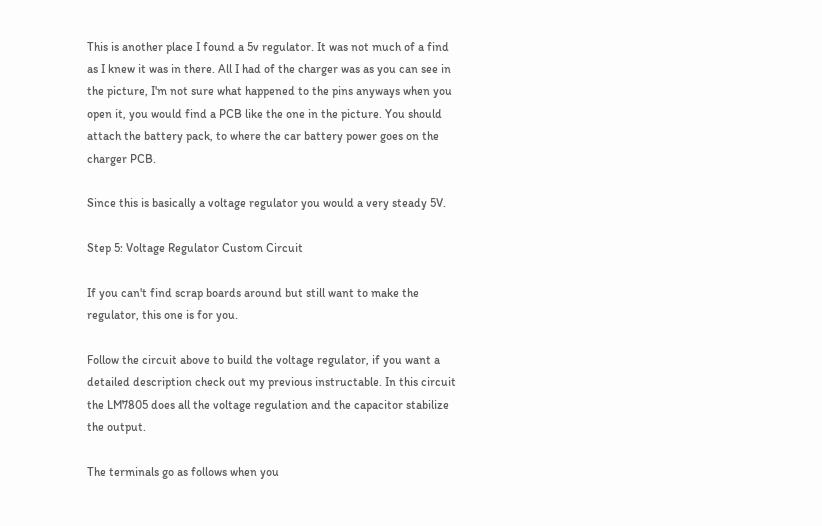This is another place I found a 5v regulator. It was not much of a find as I knew it was in there. All I had of the charger was as you can see in the picture, I'm not sure what happened to the pins anyways when you open it, you would find a PCB like the one in the picture. You should attach the battery pack, to where the car battery power goes on the charger PCB.

Since this is basically a voltage regulator you would a very steady 5V.

Step 5: Voltage Regulator Custom Circuit

If you can't find scrap boards around but still want to make the regulator, this one is for you.

Follow the circuit above to build the voltage regulator, if you want a detailed description check out my previous instructable. In this circuit the LM7805 does all the voltage regulation and the capacitor stabilize the output.

The terminals go as follows when you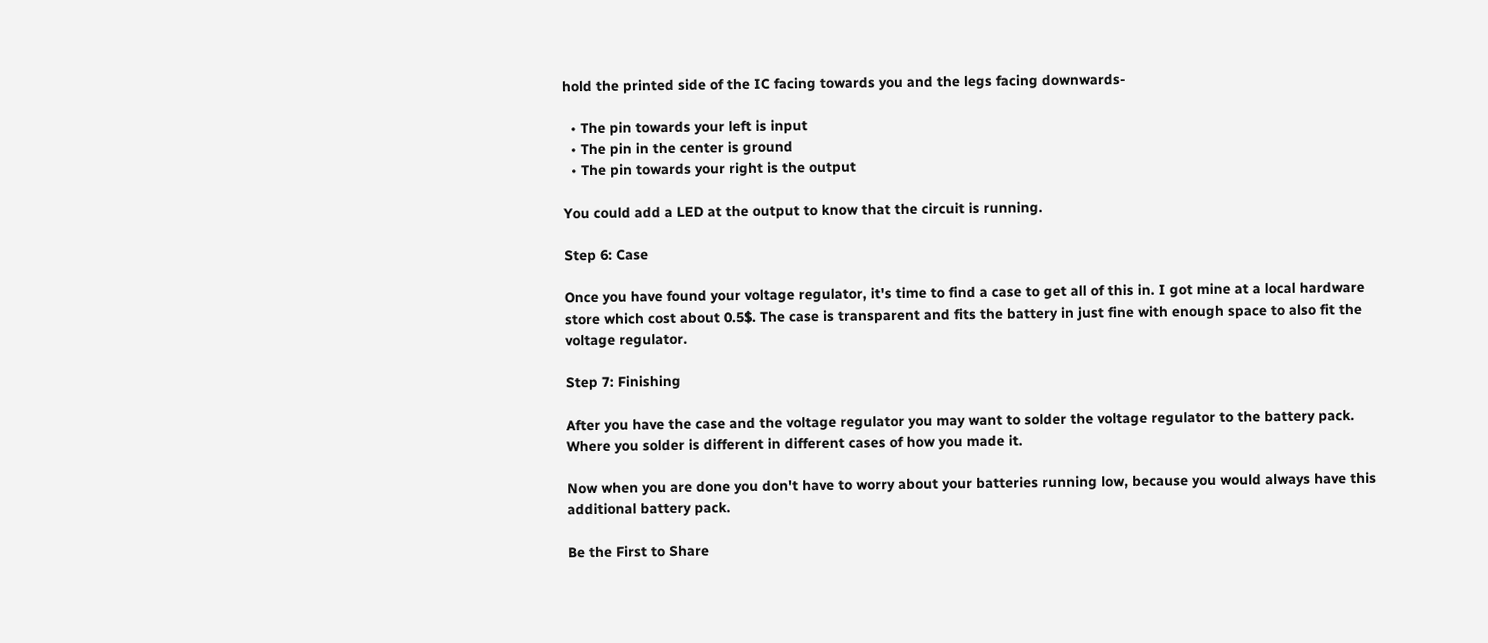hold the printed side of the IC facing towards you and the legs facing downwards-

  • The pin towards your left is input
  • The pin in the center is ground
  • The pin towards your right is the output

You could add a LED at the output to know that the circuit is running.

Step 6: Case

Once you have found your voltage regulator, it's time to find a case to get all of this in. I got mine at a local hardware store which cost about 0.5$. The case is transparent and fits the battery in just fine with enough space to also fit the voltage regulator.

Step 7: Finishing

After you have the case and the voltage regulator you may want to solder the voltage regulator to the battery pack. Where you solder is different in different cases of how you made it.

Now when you are done you don't have to worry about your batteries running low, because you would always have this additional battery pack.

Be the First to Share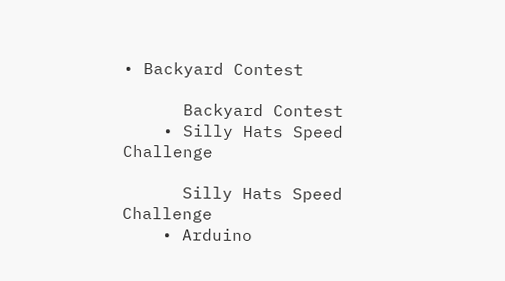• Backyard Contest

      Backyard Contest
    • Silly Hats Speed Challenge

      Silly Hats Speed Challenge
    • Arduino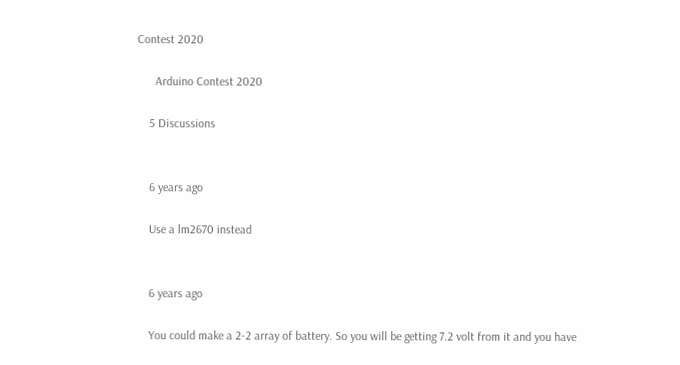Contest 2020

      Arduino Contest 2020

    5 Discussions


    6 years ago

    Use a lm2670 instead


    6 years ago

    You could make a 2-2 array of battery. So you will be getting 7.2 volt from it and you have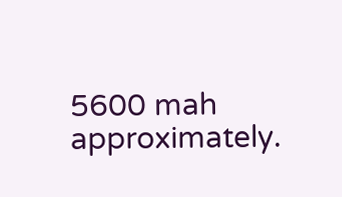5600 mah approximately.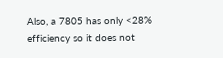Also, a 7805 has only <28% efficiency so it does not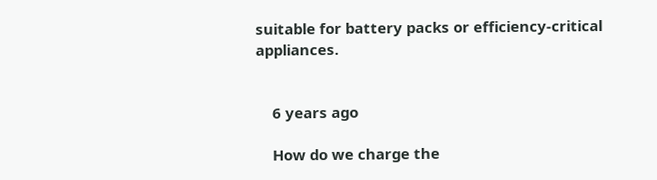suitable for battery packs or efficiency-critical appliances.


    6 years ago

    How do we charge the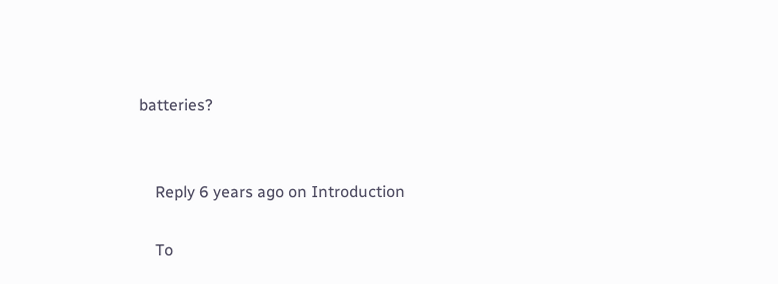batteries?


    Reply 6 years ago on Introduction

    To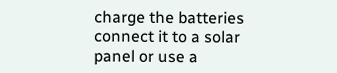charge the batteries connect it to a solar panel or use a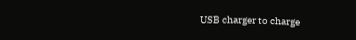USB charger to charge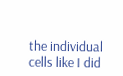the individual cells like I did